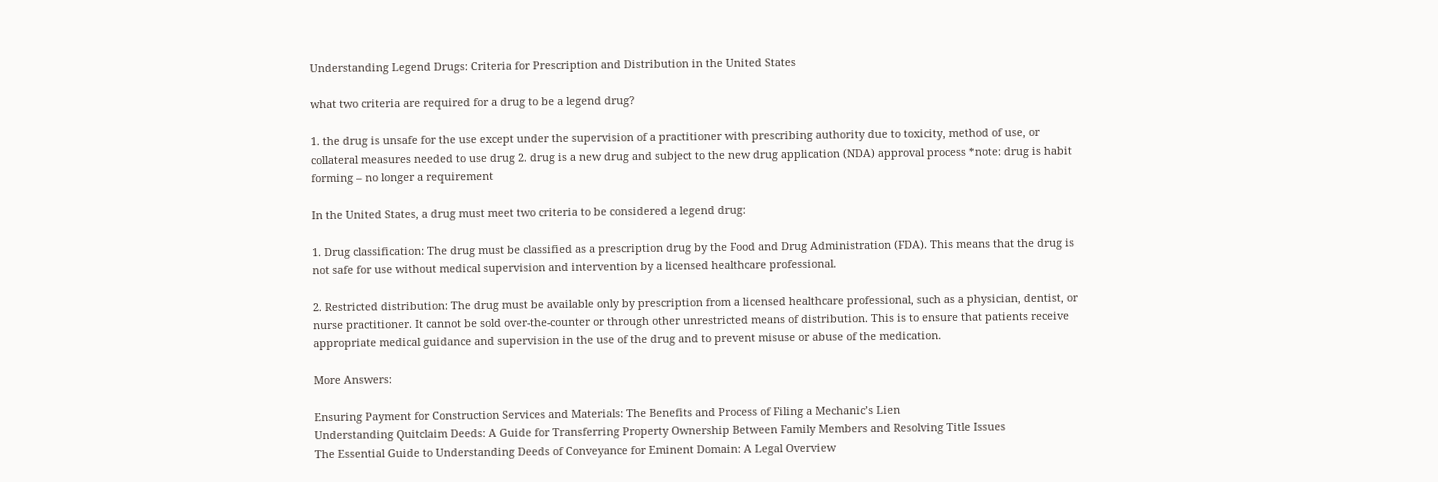Understanding Legend Drugs: Criteria for Prescription and Distribution in the United States

what two criteria are required for a drug to be a legend drug?

1. the drug is unsafe for the use except under the supervision of a practitioner with prescribing authority due to toxicity, method of use, or collateral measures needed to use drug 2. drug is a new drug and subject to the new drug application (NDA) approval process *note: drug is habit forming – no longer a requirement

In the United States, a drug must meet two criteria to be considered a legend drug:

1. Drug classification: The drug must be classified as a prescription drug by the Food and Drug Administration (FDA). This means that the drug is not safe for use without medical supervision and intervention by a licensed healthcare professional.

2. Restricted distribution: The drug must be available only by prescription from a licensed healthcare professional, such as a physician, dentist, or nurse practitioner. It cannot be sold over-the-counter or through other unrestricted means of distribution. This is to ensure that patients receive appropriate medical guidance and supervision in the use of the drug and to prevent misuse or abuse of the medication.

More Answers:

Ensuring Payment for Construction Services and Materials: The Benefits and Process of Filing a Mechanic’s Lien
Understanding Quitclaim Deeds: A Guide for Transferring Property Ownership Between Family Members and Resolving Title Issues
The Essential Guide to Understanding Deeds of Conveyance for Eminent Domain: A Legal Overview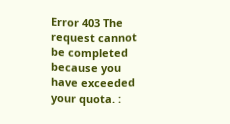Error 403 The request cannot be completed because you have exceeded your quota. :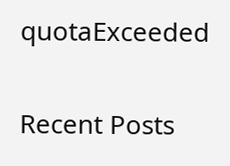quotaExceeded


Recent Posts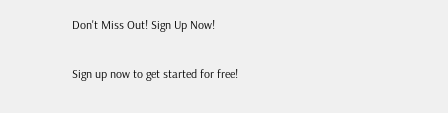Don't Miss Out! Sign Up Now!

Sign up now to get started for free!